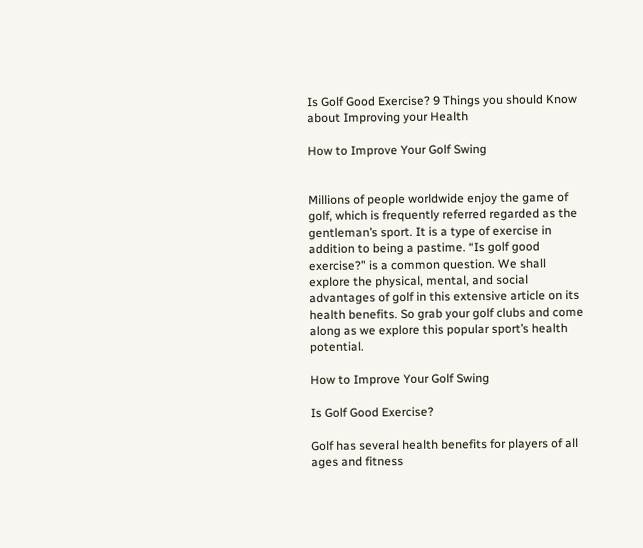Is Golf Good Exercise? 9 Things you should Know about Improving your Health

How to Improve Your Golf Swing


Millions of people worldwide enjoy the game of golf, which is frequently referred regarded as the gentleman’s sport. It is a type of exercise in addition to being a pastime. “Is golf good exercise?” is a common question. We shall explore the physical, mental, and social advantages of golf in this extensive article on its health benefits. So grab your golf clubs and come along as we explore this popular sport’s health potential.

How to Improve Your Golf Swing

Is Golf Good Exercise?

Golf has several health benefits for players of all ages and fitness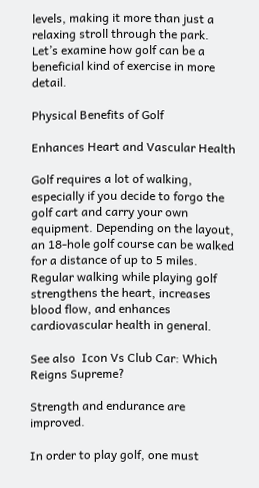levels, making it more than just a relaxing stroll through the park. Let’s examine how golf can be a beneficial kind of exercise in more detail.

Physical Benefits of Golf

Enhances Heart and Vascular Health

Golf requires a lot of walking, especially if you decide to forgo the golf cart and carry your own equipment. Depending on the layout, an 18-hole golf course can be walked for a distance of up to 5 miles. Regular walking while playing golf strengthens the heart, increases blood flow, and enhances cardiovascular health in general.

See also  Icon Vs Club Car: Which Reigns Supreme?

Strength and endurance are improved.

In order to play golf, one must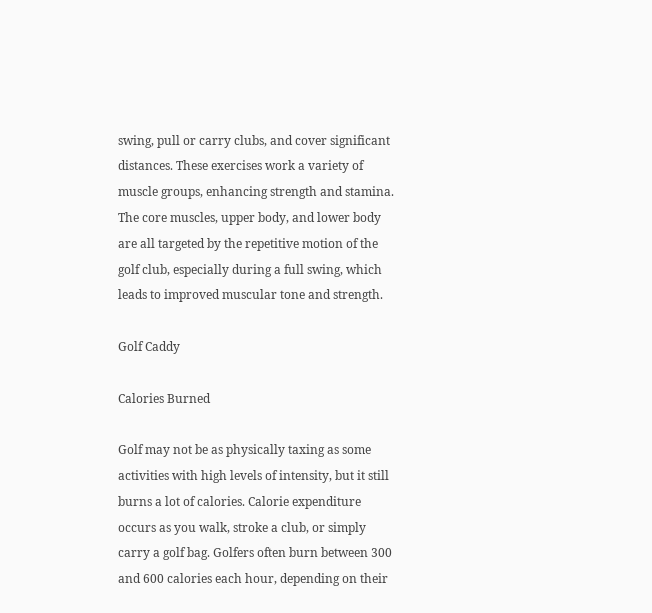swing, pull or carry clubs, and cover significant distances. These exercises work a variety of muscle groups, enhancing strength and stamina. The core muscles, upper body, and lower body are all targeted by the repetitive motion of the golf club, especially during a full swing, which leads to improved muscular tone and strength.

Golf Caddy

Calories Burned

Golf may not be as physically taxing as some activities with high levels of intensity, but it still burns a lot of calories. Calorie expenditure occurs as you walk, stroke a club, or simply carry a golf bag. Golfers often burn between 300 and 600 calories each hour, depending on their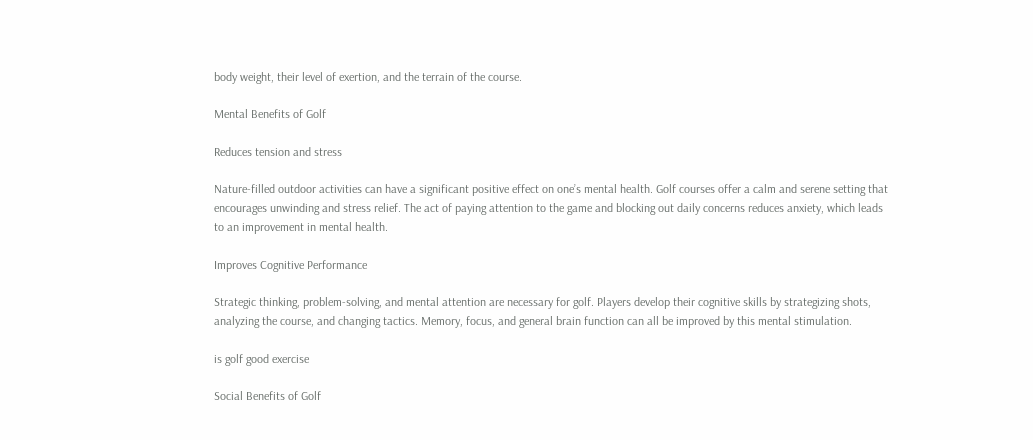body weight, their level of exertion, and the terrain of the course.

Mental Benefits of Golf

Reduces tension and stress

Nature-filled outdoor activities can have a significant positive effect on one’s mental health. Golf courses offer a calm and serene setting that encourages unwinding and stress relief. The act of paying attention to the game and blocking out daily concerns reduces anxiety, which leads to an improvement in mental health.

Improves Cognitive Performance

Strategic thinking, problem-solving, and mental attention are necessary for golf. Players develop their cognitive skills by strategizing shots, analyzing the course, and changing tactics. Memory, focus, and general brain function can all be improved by this mental stimulation.

is golf good exercise

Social Benefits of Golf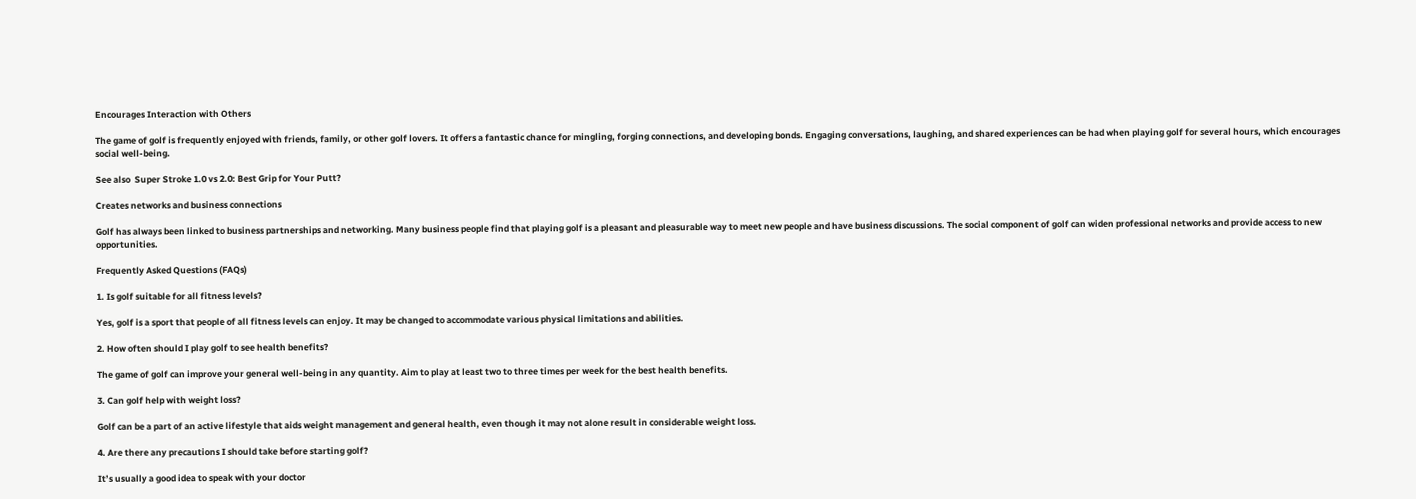Encourages Interaction with Others

The game of golf is frequently enjoyed with friends, family, or other golf lovers. It offers a fantastic chance for mingling, forging connections, and developing bonds. Engaging conversations, laughing, and shared experiences can be had when playing golf for several hours, which encourages social well-being.

See also  Super Stroke 1.0 vs 2.0: Best Grip for Your Putt?

Creates networks and business connections

Golf has always been linked to business partnerships and networking. Many business people find that playing golf is a pleasant and pleasurable way to meet new people and have business discussions. The social component of golf can widen professional networks and provide access to new opportunities.

Frequently Asked Questions (FAQs)

1. Is golf suitable for all fitness levels?

Yes, golf is a sport that people of all fitness levels can enjoy. It may be changed to accommodate various physical limitations and abilities.

2. How often should I play golf to see health benefits?

The game of golf can improve your general well-being in any quantity. Aim to play at least two to three times per week for the best health benefits.

3. Can golf help with weight loss?

Golf can be a part of an active lifestyle that aids weight management and general health, even though it may not alone result in considerable weight loss.

4. Are there any precautions I should take before starting golf?

It’s usually a good idea to speak with your doctor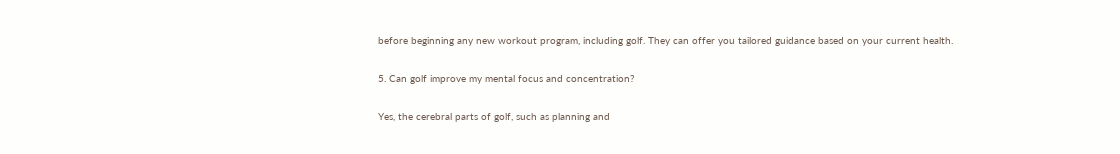before beginning any new workout program, including golf. They can offer you tailored guidance based on your current health.

5. Can golf improve my mental focus and concentration?

Yes, the cerebral parts of golf, such as planning and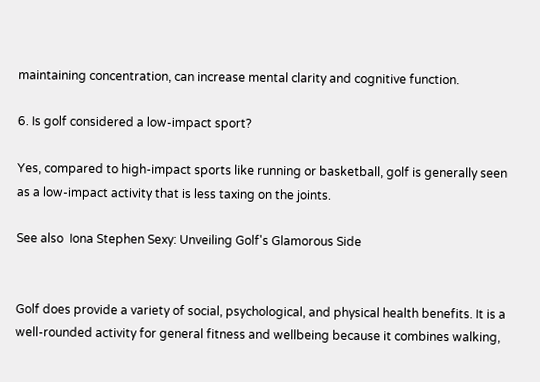maintaining concentration, can increase mental clarity and cognitive function.

6. Is golf considered a low-impact sport?

Yes, compared to high-impact sports like running or basketball, golf is generally seen as a low-impact activity that is less taxing on the joints.

See also  Iona Stephen Sexy: Unveiling Golf's Glamorous Side


Golf does provide a variety of social, psychological, and physical health benefits. It is a well-rounded activity for general fitness and wellbeing because it combines walking,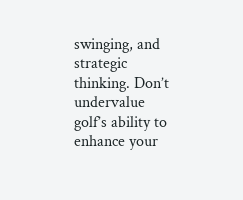swinging, and strategic thinking. Don’t undervalue golf’s ability to enhance your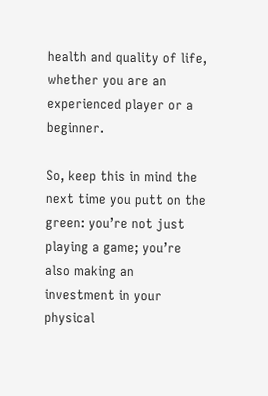health and quality of life, whether you are an experienced player or a beginner.

So, keep this in mind the next time you putt on the green: you’re not just playing a game; you’re also making an investment in your physical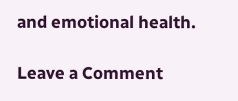and emotional health.

Leave a Comment